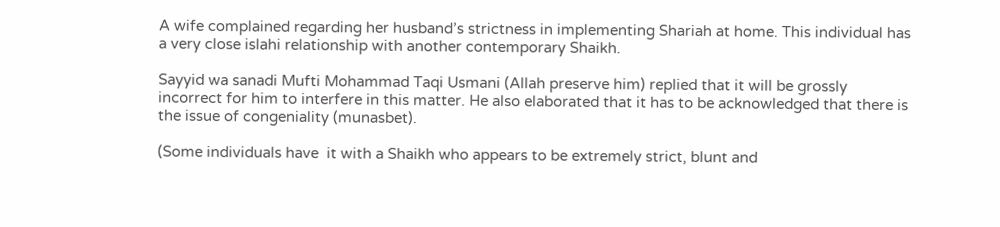A wife complained regarding her husband’s strictness in implementing Shariah at home. This individual has a very close islahi relationship with another contemporary Shaikh.

Sayyid wa sanadi Mufti Mohammad Taqi Usmani (Allah preserve him) replied that it will be grossly incorrect for him to interfere in this matter. He also elaborated that it has to be acknowledged that there is the issue of congeniality (munasbet).

(Some individuals have  it with a Shaikh who appears to be extremely strict, blunt and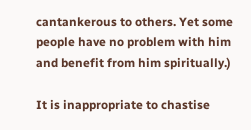cantankerous to others. Yet some people have no problem with him and benefit from him spiritually.)

It is inappropriate to chastise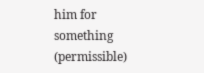him for something (permissible)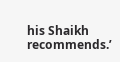his Shaikh recommends.’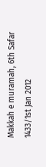Makkah e muramah, 6th Safar 1433/1st Jan 2012